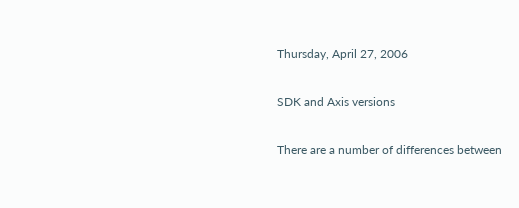Thursday, April 27, 2006

SDK and Axis versions

There are a number of differences between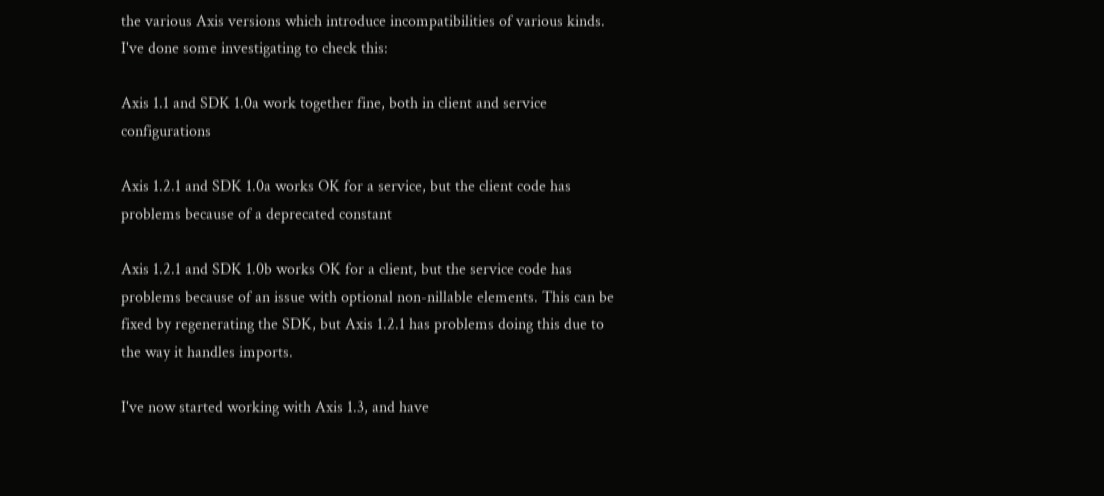the various Axis versions which introduce incompatibilities of various kinds. I've done some investigating to check this:

Axis 1.1 and SDK 1.0a work together fine, both in client and service configurations

Axis 1.2.1 and SDK 1.0a works OK for a service, but the client code has problems because of a deprecated constant

Axis 1.2.1 and SDK 1.0b works OK for a client, but the service code has problems because of an issue with optional non-nillable elements. This can be fixed by regenerating the SDK, but Axis 1.2.1 has problems doing this due to the way it handles imports.

I've now started working with Axis 1.3, and have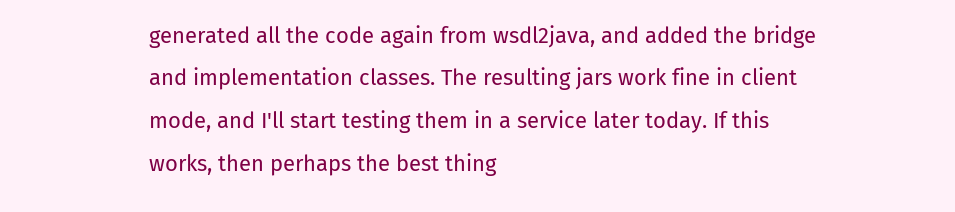generated all the code again from wsdl2java, and added the bridge and implementation classes. The resulting jars work fine in client mode, and I'll start testing them in a service later today. If this works, then perhaps the best thing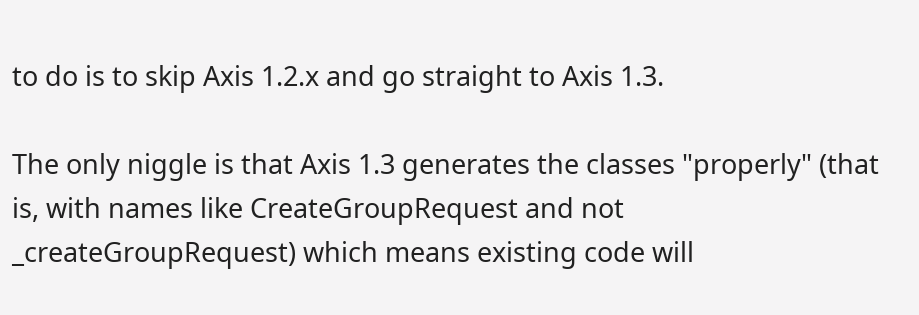to do is to skip Axis 1.2.x and go straight to Axis 1.3.

The only niggle is that Axis 1.3 generates the classes "properly" (that is, with names like CreateGroupRequest and not _createGroupRequest) which means existing code will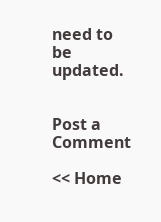need to be updated.


Post a Comment

<< Home